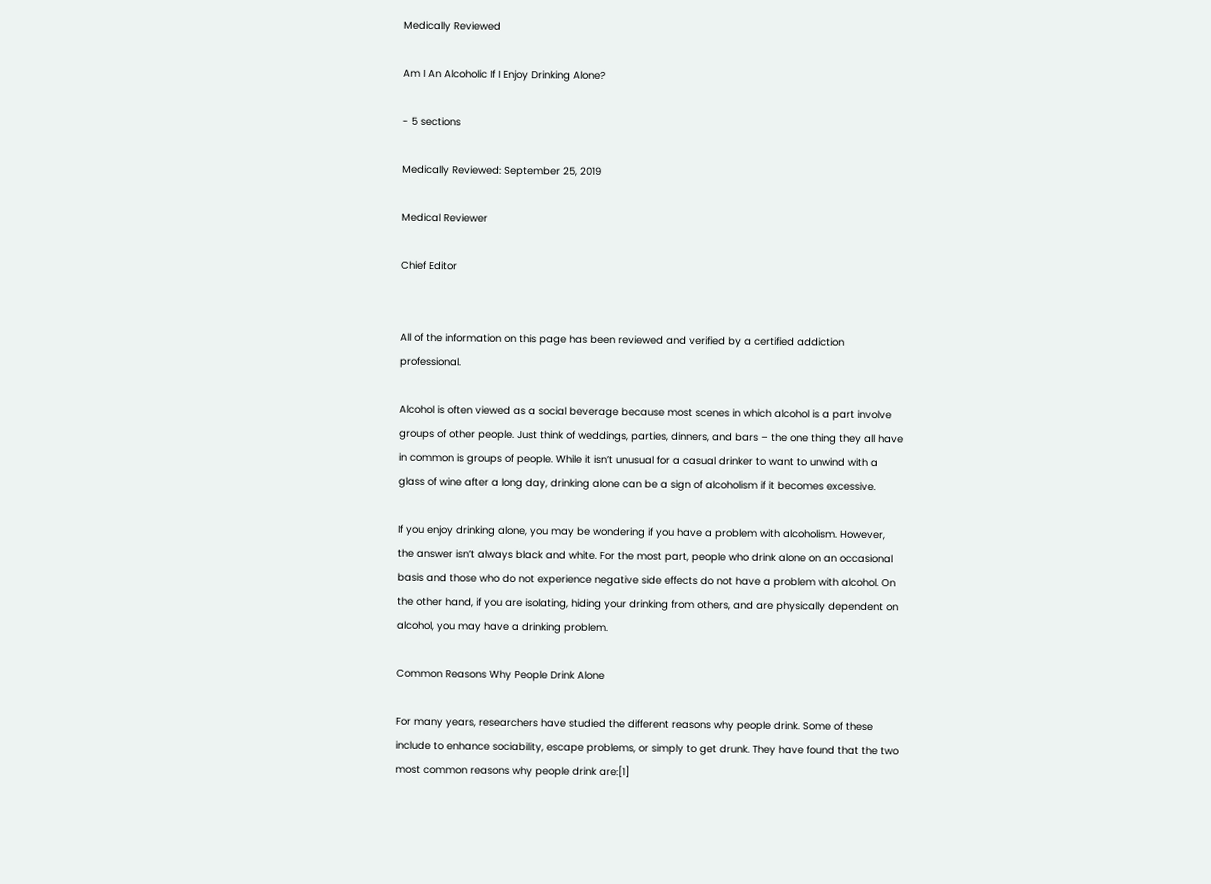Medically Reviewed

Am I An Alcoholic If I Enjoy Drinking Alone?

- 5 sections

Medically Reviewed: September 25, 2019

Medical Reviewer

Chief Editor


All of the information on this page has been reviewed and verified by a certified addiction professional.

Alcohol is often viewed as a social beverage because most scenes in which alcohol is a part involve groups of other people. Just think of weddings, parties, dinners, and bars – the one thing they all have in common is groups of people. While it isn’t unusual for a casual drinker to want to unwind with a glass of wine after a long day, drinking alone can be a sign of alcoholism if it becomes excessive.

If you enjoy drinking alone, you may be wondering if you have a problem with alcoholism. However, the answer isn’t always black and white. For the most part, people who drink alone on an occasional basis and those who do not experience negative side effects do not have a problem with alcohol. On the other hand, if you are isolating, hiding your drinking from others, and are physically dependent on alcohol, you may have a drinking problem.

Common Reasons Why People Drink Alone

For many years, researchers have studied the different reasons why people drink. Some of these include to enhance sociability, escape problems, or simply to get drunk. They have found that the two most common reasons why people drink are:[1]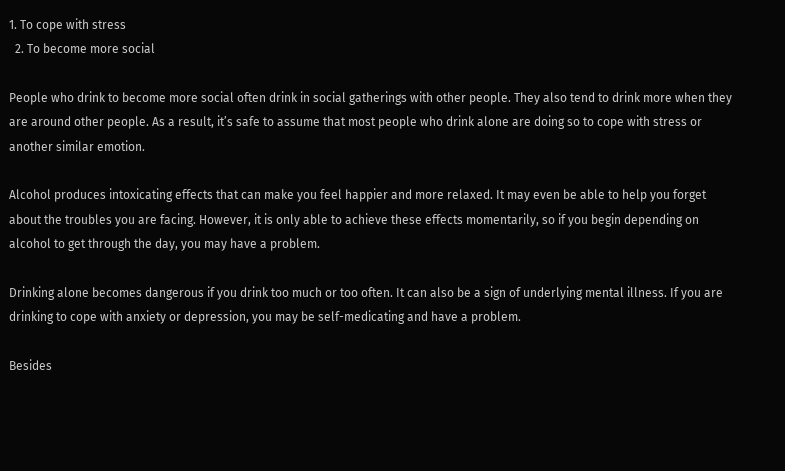1. To cope with stress
  2. To become more social

People who drink to become more social often drink in social gatherings with other people. They also tend to drink more when they are around other people. As a result, it’s safe to assume that most people who drink alone are doing so to cope with stress or another similar emotion.

Alcohol produces intoxicating effects that can make you feel happier and more relaxed. It may even be able to help you forget about the troubles you are facing. However, it is only able to achieve these effects momentarily, so if you begin depending on alcohol to get through the day, you may have a problem.

Drinking alone becomes dangerous if you drink too much or too often. It can also be a sign of underlying mental illness. If you are drinking to cope with anxiety or depression, you may be self-medicating and have a problem.

Besides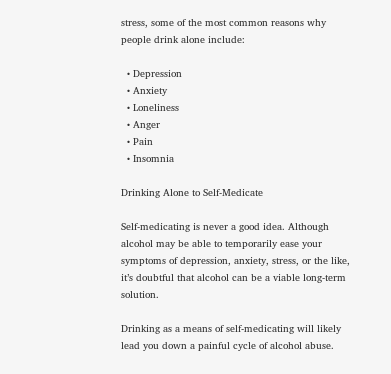stress, some of the most common reasons why people drink alone include:

  • Depression
  • Anxiety
  • Loneliness
  • Anger
  • Pain
  • Insomnia

Drinking Alone to Self-Medicate

Self-medicating is never a good idea. Although alcohol may be able to temporarily ease your symptoms of depression, anxiety, stress, or the like, it’s doubtful that alcohol can be a viable long-term solution.

Drinking as a means of self-medicating will likely lead you down a painful cycle of alcohol abuse.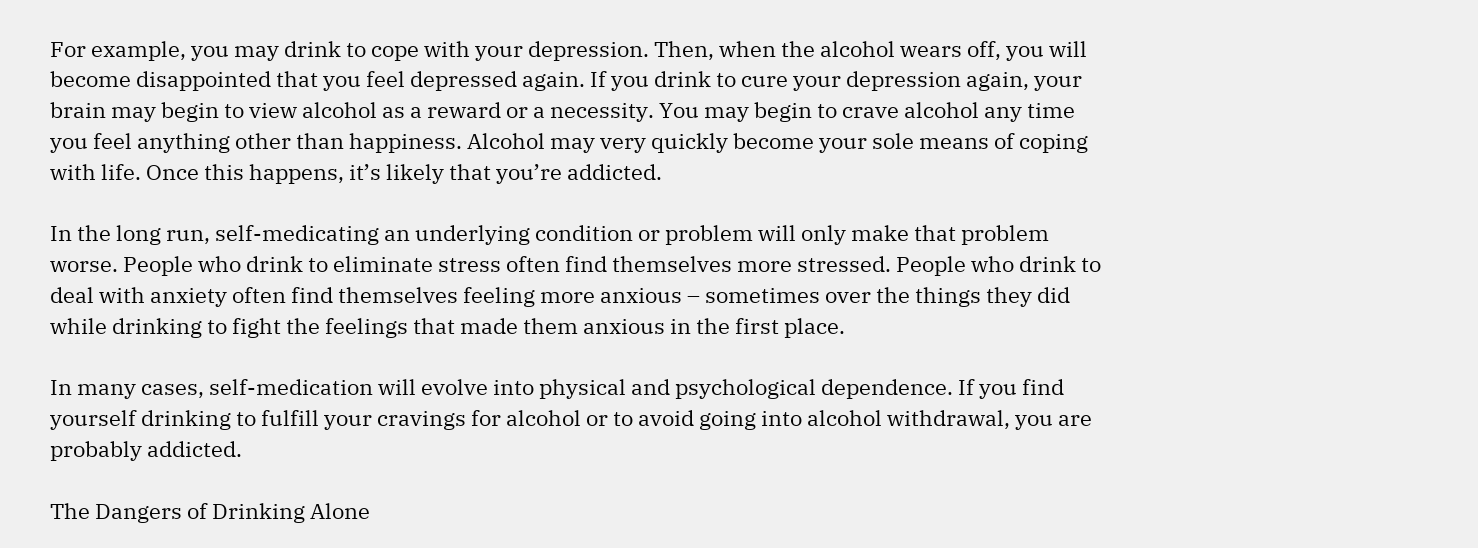For example, you may drink to cope with your depression. Then, when the alcohol wears off, you will become disappointed that you feel depressed again. If you drink to cure your depression again, your brain may begin to view alcohol as a reward or a necessity. You may begin to crave alcohol any time you feel anything other than happiness. Alcohol may very quickly become your sole means of coping with life. Once this happens, it’s likely that you’re addicted.

In the long run, self-medicating an underlying condition or problem will only make that problem worse. People who drink to eliminate stress often find themselves more stressed. People who drink to deal with anxiety often find themselves feeling more anxious – sometimes over the things they did while drinking to fight the feelings that made them anxious in the first place.

In many cases, self-medication will evolve into physical and psychological dependence. If you find yourself drinking to fulfill your cravings for alcohol or to avoid going into alcohol withdrawal, you are probably addicted.

The Dangers of Drinking Alone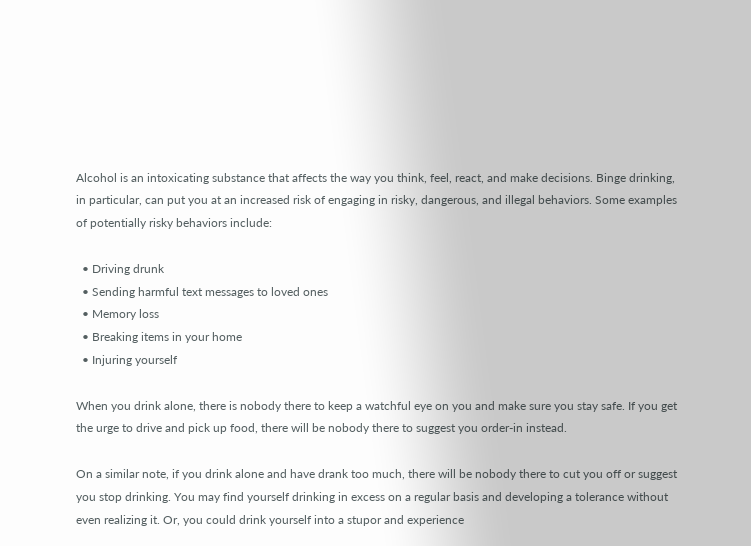Alcohol is an intoxicating substance that affects the way you think, feel, react, and make decisions. Binge drinking, in particular, can put you at an increased risk of engaging in risky, dangerous, and illegal behaviors. Some examples of potentially risky behaviors include:

  • Driving drunk
  • Sending harmful text messages to loved ones
  • Memory loss
  • Breaking items in your home
  • Injuring yourself

When you drink alone, there is nobody there to keep a watchful eye on you and make sure you stay safe. If you get the urge to drive and pick up food, there will be nobody there to suggest you order-in instead.

On a similar note, if you drink alone and have drank too much, there will be nobody there to cut you off or suggest you stop drinking. You may find yourself drinking in excess on a regular basis and developing a tolerance without even realizing it. Or, you could drink yourself into a stupor and experience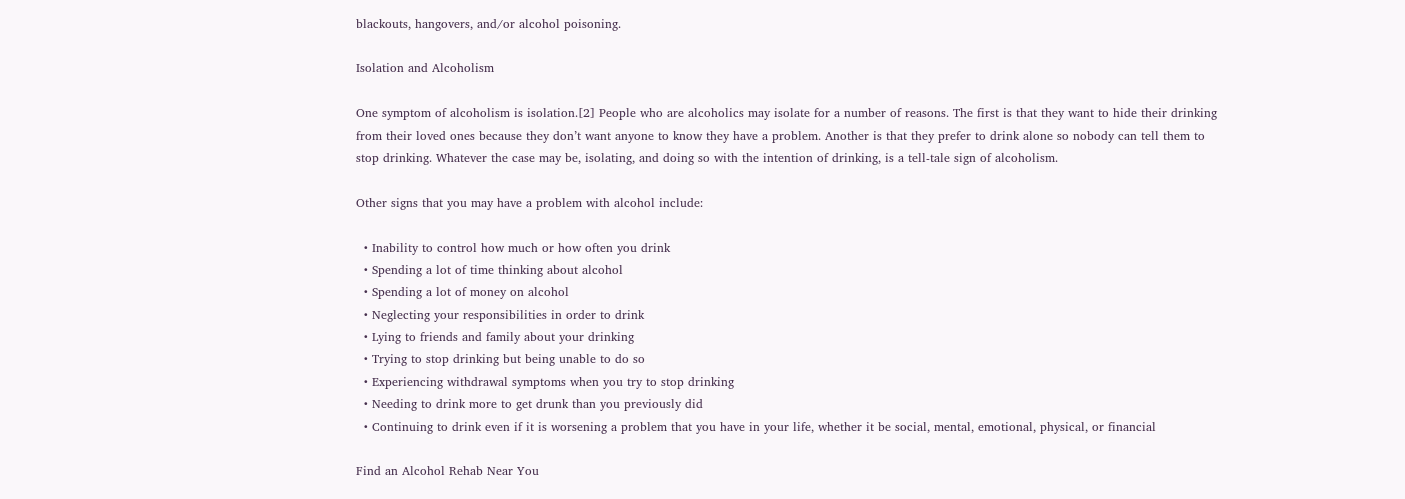blackouts, hangovers, and/or alcohol poisoning.

Isolation and Alcoholism

One symptom of alcoholism is isolation.[2] People who are alcoholics may isolate for a number of reasons. The first is that they want to hide their drinking from their loved ones because they don’t want anyone to know they have a problem. Another is that they prefer to drink alone so nobody can tell them to stop drinking. Whatever the case may be, isolating, and doing so with the intention of drinking, is a tell-tale sign of alcoholism.

Other signs that you may have a problem with alcohol include:

  • Inability to control how much or how often you drink
  • Spending a lot of time thinking about alcohol
  • Spending a lot of money on alcohol
  • Neglecting your responsibilities in order to drink
  • Lying to friends and family about your drinking
  • Trying to stop drinking but being unable to do so
  • Experiencing withdrawal symptoms when you try to stop drinking
  • Needing to drink more to get drunk than you previously did
  • Continuing to drink even if it is worsening a problem that you have in your life, whether it be social, mental, emotional, physical, or financial

Find an Alcohol Rehab Near You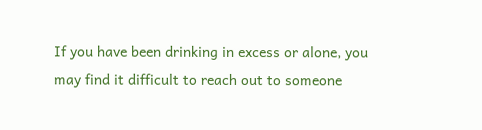If you have been drinking in excess or alone, you may find it difficult to reach out to someone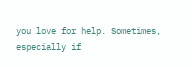you love for help. Sometimes, especially if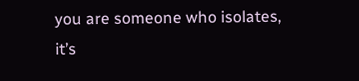you are someone who isolates, it’s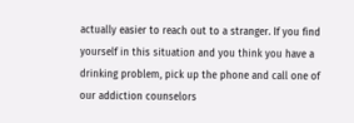actually easier to reach out to a stranger. If you find yourself in this situation and you think you have a drinking problem, pick up the phone and call one of our addiction counselors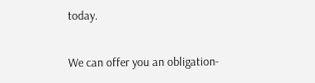today.

We can offer you an obligation-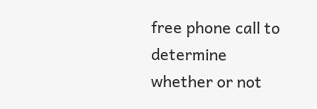free phone call to determine whether or not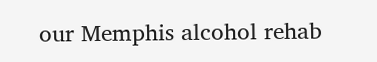our Memphis alcohol rehab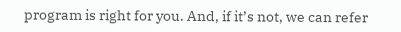program is right for you. And, if it’s not, we can refer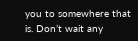you to somewhere that is. Don’t wait any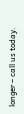longer – call us today.